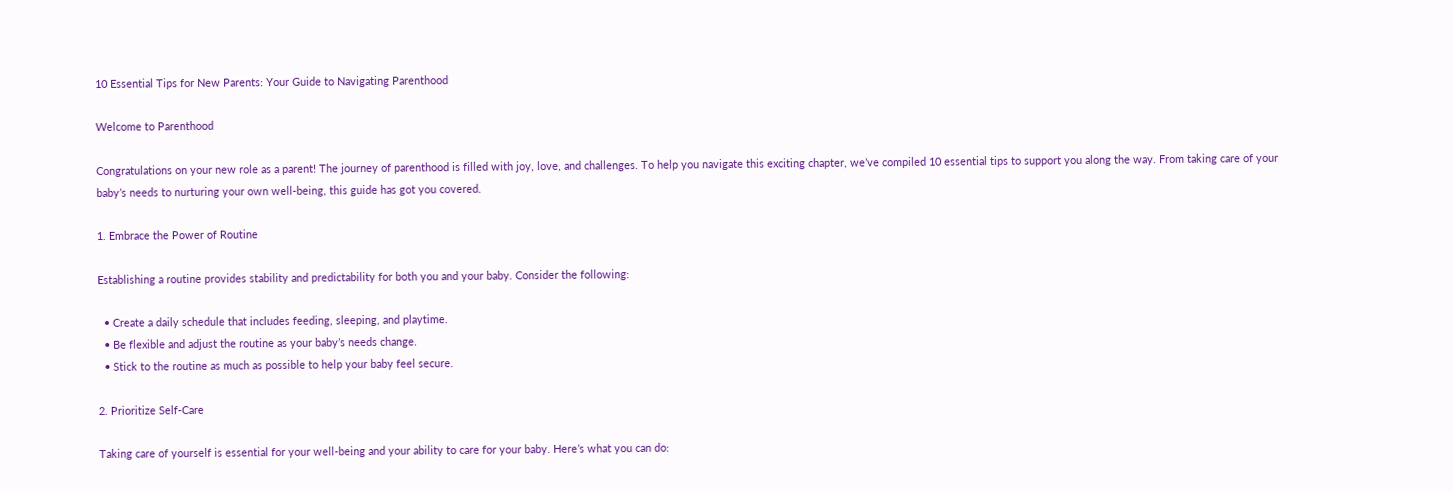10 Essential Tips for New Parents: Your Guide to Navigating Parenthood

Welcome to Parenthood

Congratulations on your new role as a parent! The journey of parenthood is filled with joy, love, and challenges. To help you navigate this exciting chapter, we’ve compiled 10 essential tips to support you along the way. From taking care of your baby’s needs to nurturing your own well-being, this guide has got you covered.

1. Embrace the Power of Routine

Establishing a routine provides stability and predictability for both you and your baby. Consider the following:

  • Create a daily schedule that includes feeding, sleeping, and playtime.
  • Be flexible and adjust the routine as your baby’s needs change.
  • Stick to the routine as much as possible to help your baby feel secure.

2. Prioritize Self-Care

Taking care of yourself is essential for your well-being and your ability to care for your baby. Here’s what you can do: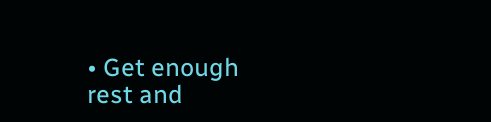• Get enough rest and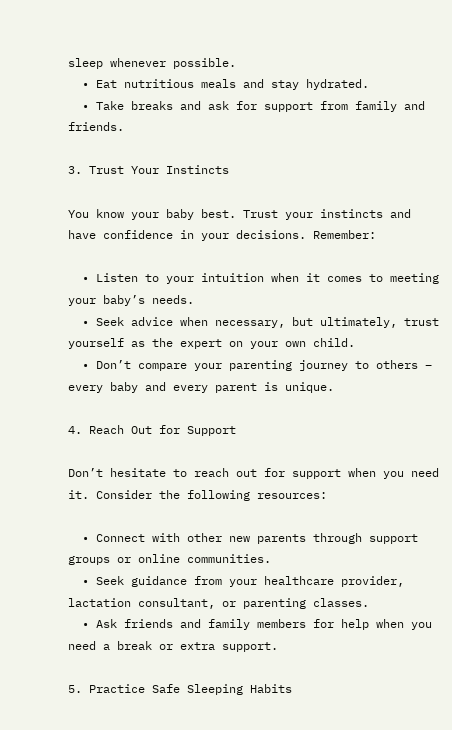sleep whenever possible.
  • Eat nutritious meals and stay hydrated.
  • Take breaks and ask for support from family and friends.

3. Trust Your Instincts

You know your baby best. Trust your instincts and have confidence in your decisions. Remember:

  • Listen to your intuition when it comes to meeting your baby’s needs.
  • Seek advice when necessary, but ultimately, trust yourself as the expert on your own child.
  • Don’t compare your parenting journey to others – every baby and every parent is unique.

4. Reach Out for Support

Don’t hesitate to reach out for support when you need it. Consider the following resources:

  • Connect with other new parents through support groups or online communities.
  • Seek guidance from your healthcare provider, lactation consultant, or parenting classes.
  • Ask friends and family members for help when you need a break or extra support.

5. Practice Safe Sleeping Habits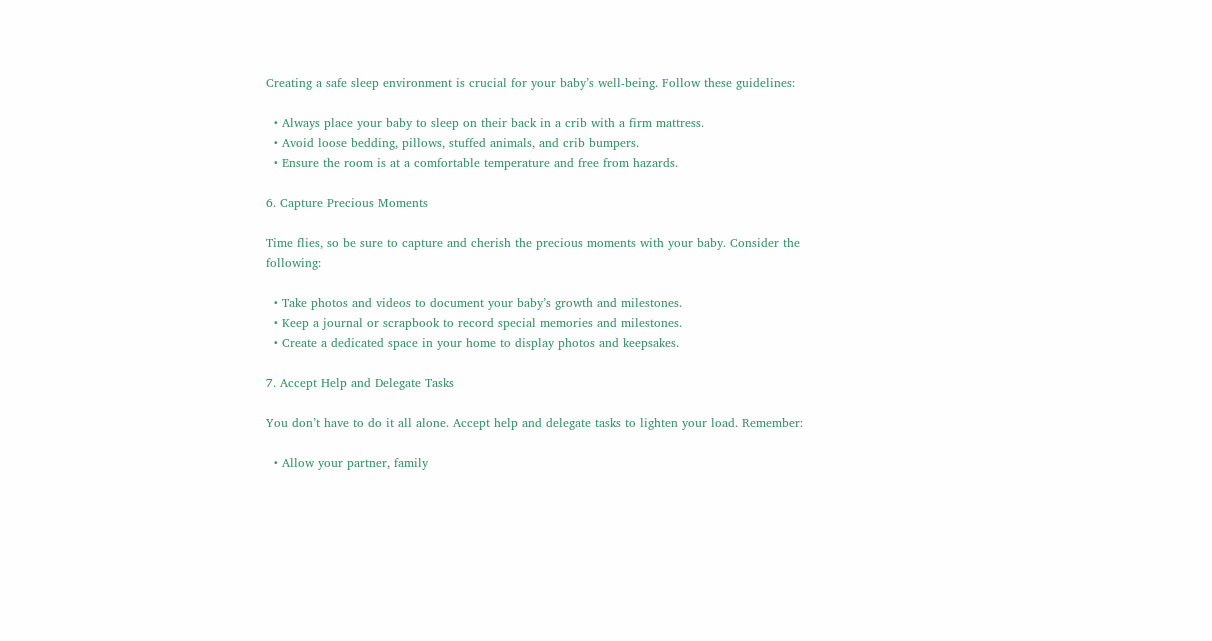Creating a safe sleep environment is crucial for your baby’s well-being. Follow these guidelines:

  • Always place your baby to sleep on their back in a crib with a firm mattress.
  • Avoid loose bedding, pillows, stuffed animals, and crib bumpers.
  • Ensure the room is at a comfortable temperature and free from hazards.

6. Capture Precious Moments

Time flies, so be sure to capture and cherish the precious moments with your baby. Consider the following:

  • Take photos and videos to document your baby’s growth and milestones.
  • Keep a journal or scrapbook to record special memories and milestones.
  • Create a dedicated space in your home to display photos and keepsakes.

7. Accept Help and Delegate Tasks

You don’t have to do it all alone. Accept help and delegate tasks to lighten your load. Remember:

  • Allow your partner, family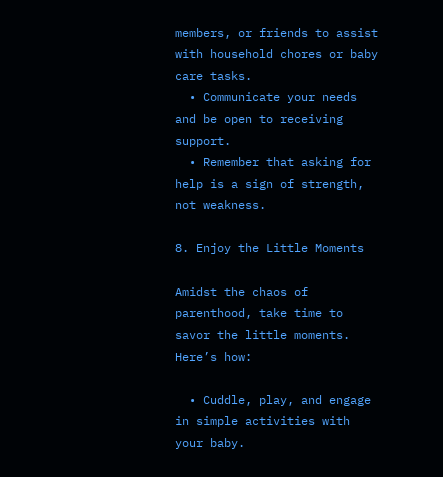members, or friends to assist with household chores or baby care tasks.
  • Communicate your needs and be open to receiving support.
  • Remember that asking for help is a sign of strength, not weakness.

8. Enjoy the Little Moments

Amidst the chaos of parenthood, take time to savor the little moments. Here’s how:

  • Cuddle, play, and engage in simple activities with your baby.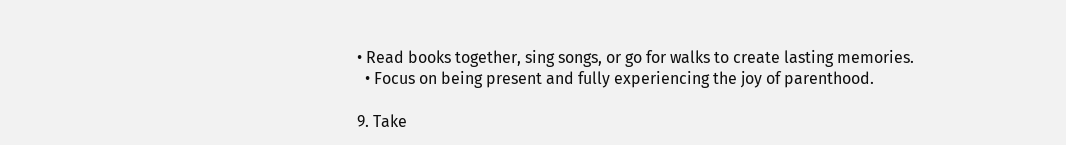• Read books together, sing songs, or go for walks to create lasting memories.
  • Focus on being present and fully experiencing the joy of parenthood.

9. Take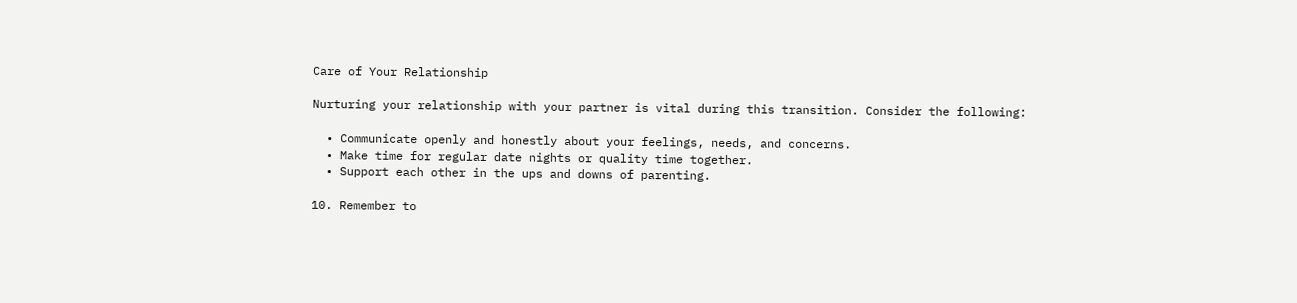Care of Your Relationship

Nurturing your relationship with your partner is vital during this transition. Consider the following:

  • Communicate openly and honestly about your feelings, needs, and concerns.
  • Make time for regular date nights or quality time together.
  • Support each other in the ups and downs of parenting.

10. Remember to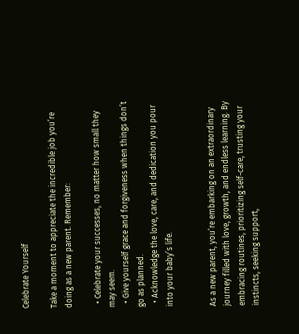Celebrate Yourself

Take a moment to appreciate the incredible job you’re doing as a new parent. Remember:

  • Celebrate your successes, no matter how small they may seem.
  • Give yourself grace and forgiveness when things don’t go as planned.
  • Acknowledge the love, care, and dedication you pour into your baby’s life.


As a new parent, you’re embarking on an extraordinary journey filled with love, growth, and endless learning. By embracing routines, prioritizing self-care, trusting your instincts, seeking support,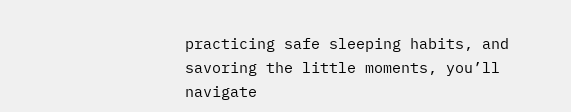practicing safe sleeping habits, and savoring the little moments, you’ll navigate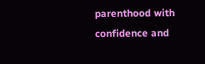parenthood with confidence and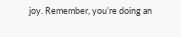joy. Remember, you’re doing an